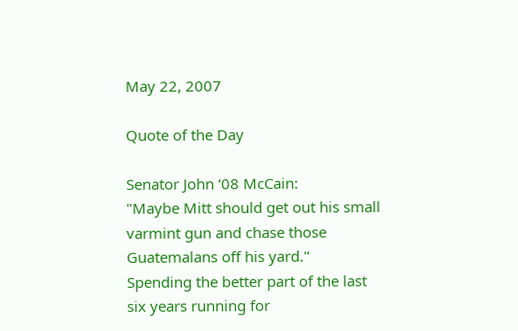May 22, 2007

Quote of the Day

Senator John ‘08 McCain:
"Maybe Mitt should get out his small varmint gun and chase those Guatemalans off his yard."
Spending the better part of the last six years running for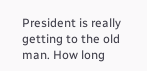President is really getting to the old man. How long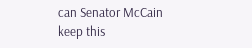can Senator McCain keep this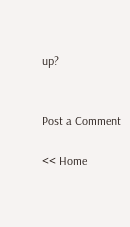up?


Post a Comment

<< Home